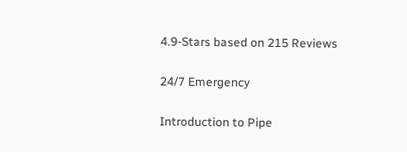4.9-Stars based on 215 Reviews

24/7 Emergency

Introduction to Pipe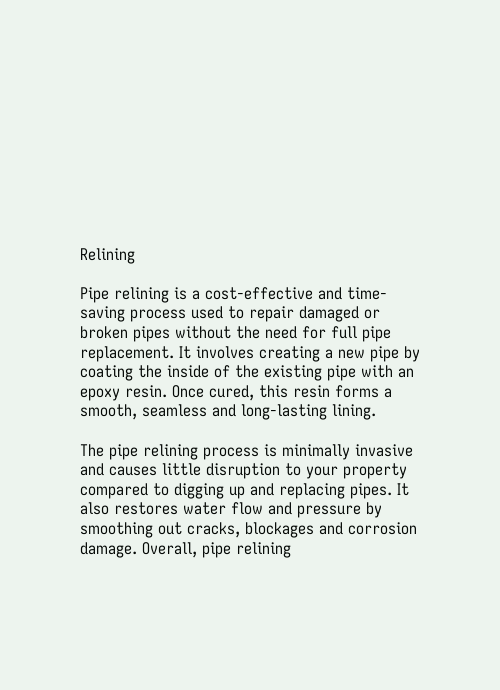Relining

Pipe relining is a cost-effective and time-saving process used to repair damaged or broken pipes without the need for full pipe replacement. It involves creating a new pipe by coating the inside of the existing pipe with an epoxy resin. Once cured, this resin forms a smooth, seamless and long-lasting lining.

The pipe relining process is minimally invasive and causes little disruption to your property compared to digging up and replacing pipes. It also restores water flow and pressure by smoothing out cracks, blockages and corrosion damage. Overall, pipe relining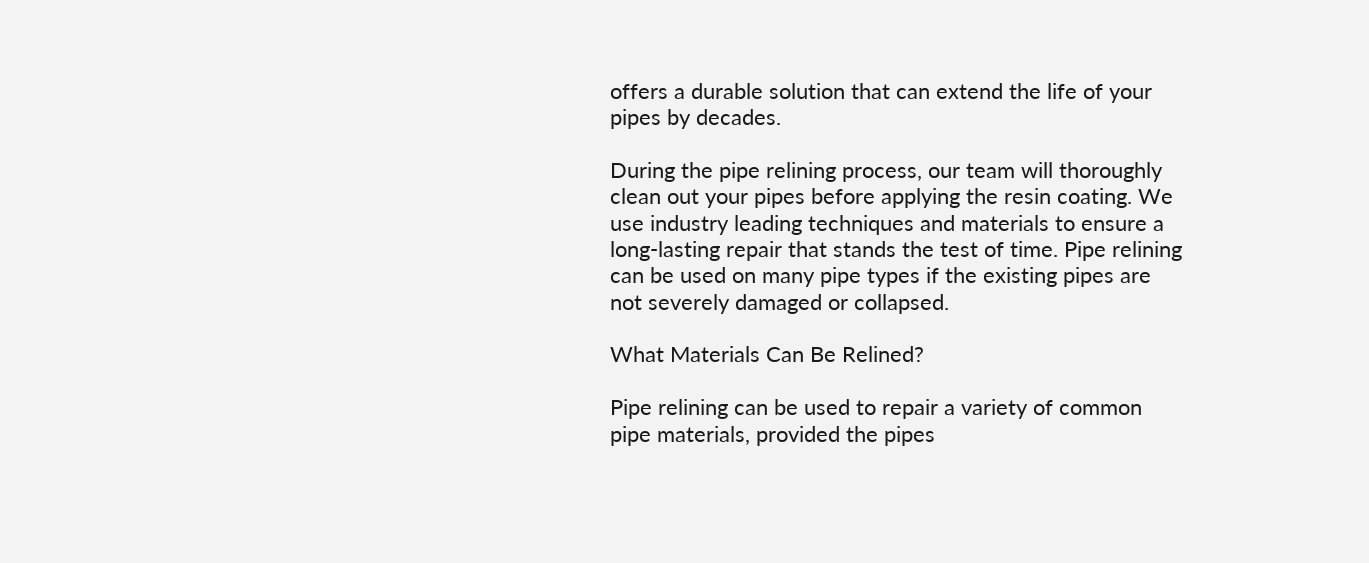offers a durable solution that can extend the life of your pipes by decades.

During the pipe relining process, our team will thoroughly clean out your pipes before applying the resin coating. We use industry leading techniques and materials to ensure a long-lasting repair that stands the test of time. Pipe relining can be used on many pipe types if the existing pipes are not severely damaged or collapsed.

What Materials Can Be Relined?

Pipe relining can be used to repair a variety of common pipe materials, provided the pipes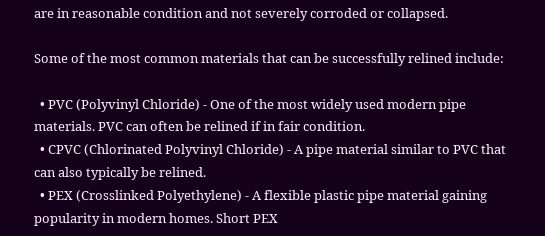are in reasonable condition and not severely corroded or collapsed.

Some of the most common materials that can be successfully relined include:

  • PVC (Polyvinyl Chloride) - One of the most widely used modern pipe materials. PVC can often be relined if in fair condition.
  • CPVC (Chlorinated Polyvinyl Chloride) - A pipe material similar to PVC that can also typically be relined.
  • PEX (Crosslinked Polyethylene) - A flexible plastic pipe material gaining popularity in modern homes. Short PEX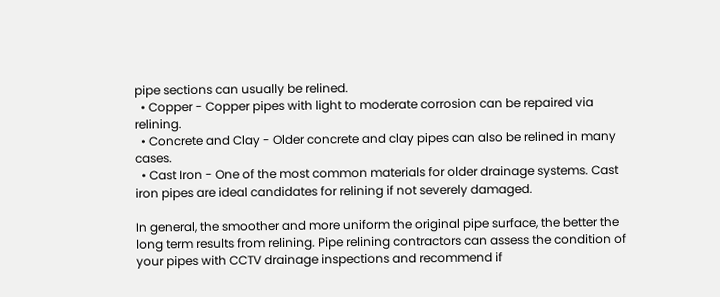pipe sections can usually be relined.
  • Copper - Copper pipes with light to moderate corrosion can be repaired via relining.
  • Concrete and Clay - Older concrete and clay pipes can also be relined in many cases.
  • Cast Iron - One of the most common materials for older drainage systems. Cast iron pipes are ideal candidates for relining if not severely damaged.

In general, the smoother and more uniform the original pipe surface, the better the long term results from relining. Pipe relining contractors can assess the condition of your pipes with CCTV drainage inspections and recommend if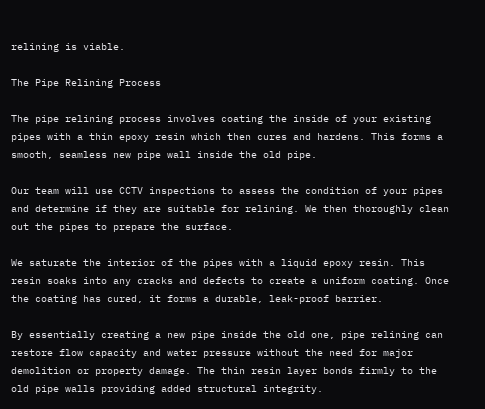relining is viable.

The Pipe Relining Process

The pipe relining process involves coating the inside of your existing pipes with a thin epoxy resin which then cures and hardens. This forms a smooth, seamless new pipe wall inside the old pipe.

Our team will use CCTV inspections to assess the condition of your pipes and determine if they are suitable for relining. We then thoroughly clean out the pipes to prepare the surface.

We saturate the interior of the pipes with a liquid epoxy resin. This resin soaks into any cracks and defects to create a uniform coating. Once the coating has cured, it forms a durable, leak-proof barrier.

By essentially creating a new pipe inside the old one, pipe relining can restore flow capacity and water pressure without the need for major demolition or property damage. The thin resin layer bonds firmly to the old pipe walls providing added structural integrity.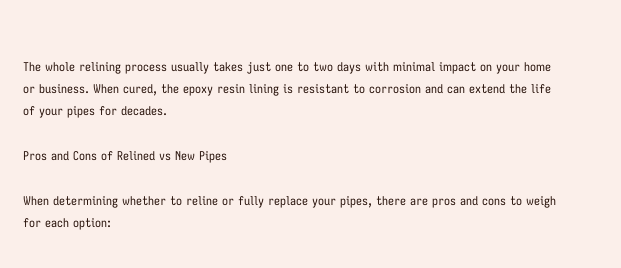The whole relining process usually takes just one to two days with minimal impact on your home or business. When cured, the epoxy resin lining is resistant to corrosion and can extend the life of your pipes for decades.

Pros and Cons of Relined vs New Pipes

When determining whether to reline or fully replace your pipes, there are pros and cons to weigh for each option: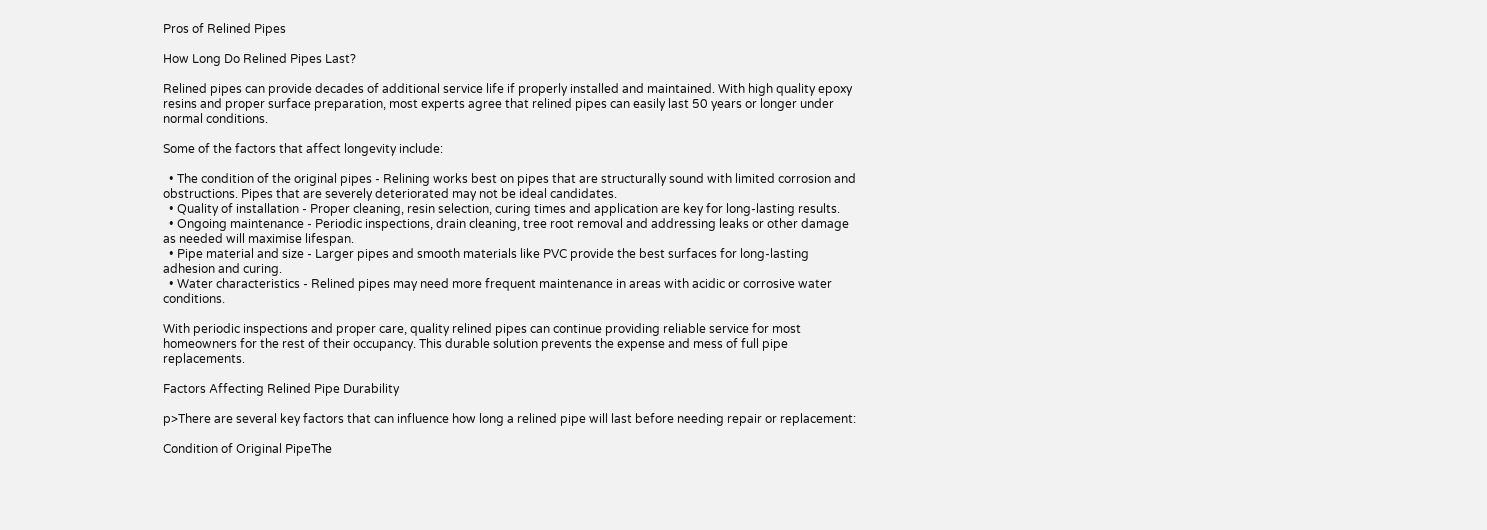Pros of Relined Pipes

How Long Do Relined Pipes Last?

Relined pipes can provide decades of additional service life if properly installed and maintained. With high quality epoxy resins and proper surface preparation, most experts agree that relined pipes can easily last 50 years or longer under normal conditions.

Some of the factors that affect longevity include:

  • The condition of the original pipes - Relining works best on pipes that are structurally sound with limited corrosion and obstructions. Pipes that are severely deteriorated may not be ideal candidates.
  • Quality of installation - Proper cleaning, resin selection, curing times and application are key for long-lasting results.
  • Ongoing maintenance - Periodic inspections, drain cleaning, tree root removal and addressing leaks or other damage as needed will maximise lifespan.
  • Pipe material and size - Larger pipes and smooth materials like PVC provide the best surfaces for long-lasting adhesion and curing.
  • Water characteristics - Relined pipes may need more frequent maintenance in areas with acidic or corrosive water conditions.

With periodic inspections and proper care, quality relined pipes can continue providing reliable service for most homeowners for the rest of their occupancy. This durable solution prevents the expense and mess of full pipe replacements.

Factors Affecting Relined Pipe Durability

p>There are several key factors that can influence how long a relined pipe will last before needing repair or replacement:

Condition of Original PipeThe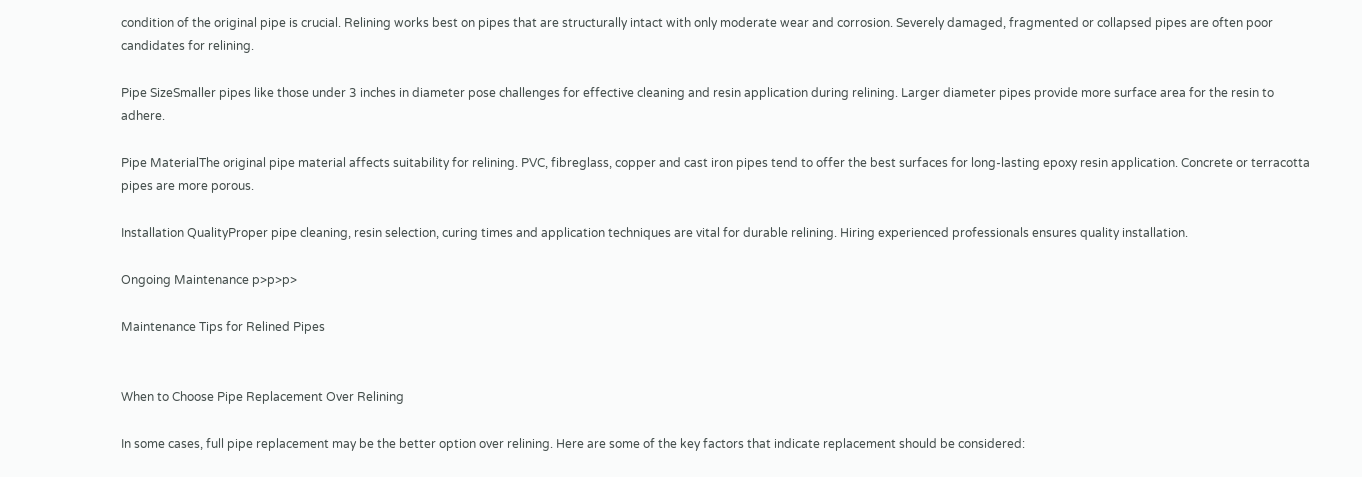condition of the original pipe is crucial. Relining works best on pipes that are structurally intact with only moderate wear and corrosion. Severely damaged, fragmented or collapsed pipes are often poor candidates for relining.

Pipe SizeSmaller pipes like those under 3 inches in diameter pose challenges for effective cleaning and resin application during relining. Larger diameter pipes provide more surface area for the resin to adhere.

Pipe MaterialThe original pipe material affects suitability for relining. PVC, fibreglass, copper and cast iron pipes tend to offer the best surfaces for long-lasting epoxy resin application. Concrete or terracotta pipes are more porous.

Installation QualityProper pipe cleaning, resin selection, curing times and application techniques are vital for durable relining. Hiring experienced professionals ensures quality installation.

Ongoing Maintenance p>p>p>

Maintenance Tips for Relined Pipes


When to Choose Pipe Replacement Over Relining

In some cases, full pipe replacement may be the better option over relining. Here are some of the key factors that indicate replacement should be considered: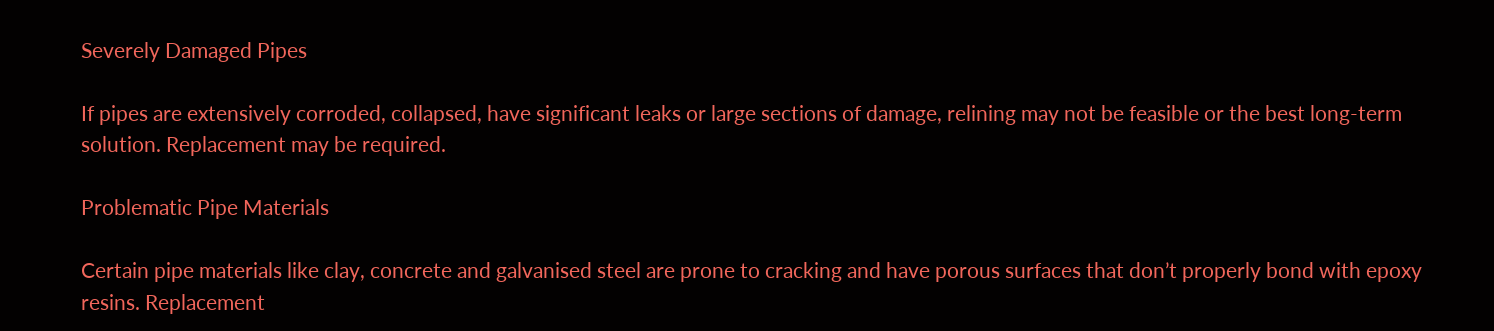Severely Damaged Pipes

If pipes are extensively corroded, collapsed, have significant leaks or large sections of damage, relining may not be feasible or the best long-term solution. Replacement may be required.

Problematic Pipe Materials

Certain pipe materials like clay, concrete and galvanised steel are prone to cracking and have porous surfaces that don’t properly bond with epoxy resins. Replacement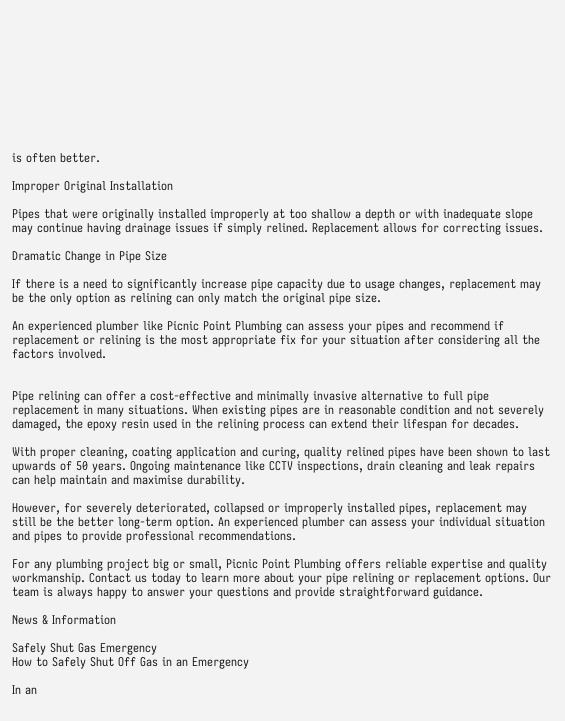is often better.

Improper Original Installation

Pipes that were originally installed improperly at too shallow a depth or with inadequate slope may continue having drainage issues if simply relined. Replacement allows for correcting issues.

Dramatic Change in Pipe Size

If there is a need to significantly increase pipe capacity due to usage changes, replacement may be the only option as relining can only match the original pipe size.

An experienced plumber like Picnic Point Plumbing can assess your pipes and recommend if replacement or relining is the most appropriate fix for your situation after considering all the factors involved.


Pipe relining can offer a cost-effective and minimally invasive alternative to full pipe replacement in many situations. When existing pipes are in reasonable condition and not severely damaged, the epoxy resin used in the relining process can extend their lifespan for decades.

With proper cleaning, coating application and curing, quality relined pipes have been shown to last upwards of 50 years. Ongoing maintenance like CCTV inspections, drain cleaning and leak repairs can help maintain and maximise durability.

However, for severely deteriorated, collapsed or improperly installed pipes, replacement may still be the better long-term option. An experienced plumber can assess your individual situation and pipes to provide professional recommendations.

For any plumbing project big or small, Picnic Point Plumbing offers reliable expertise and quality workmanship. Contact us today to learn more about your pipe relining or replacement options. Our team is always happy to answer your questions and provide straightforward guidance.

News & Information

Safely Shut Gas Emergency
How to Safely Shut Off Gas in an Emergency

In an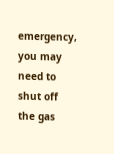emergency, you may need to shut off the gas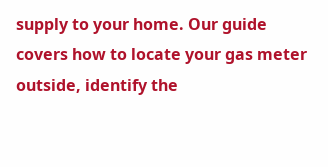supply to your home. Our guide covers how to locate your gas meter outside, identify the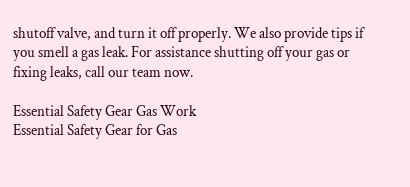shutoff valve, and turn it off properly. We also provide tips if you smell a gas leak. For assistance shutting off your gas or fixing leaks, call our team now.

Essential Safety Gear Gas Work
Essential Safety Gear for Gas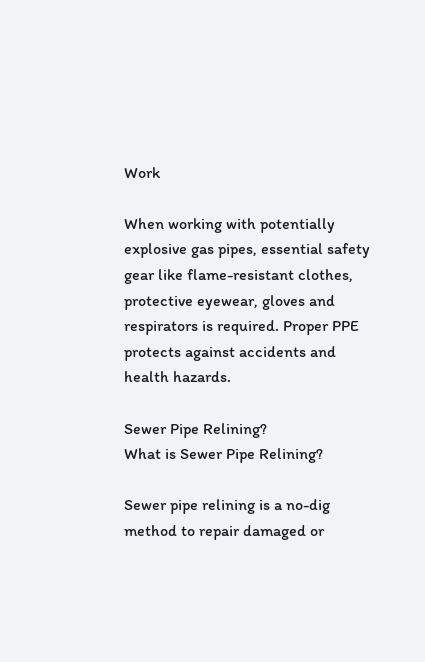Work

When working with potentially explosive gas pipes, essential safety gear like flame-resistant clothes, protective eyewear, gloves and respirators is required. Proper PPE protects against accidents and health hazards.

Sewer Pipe Relining?
What is Sewer Pipe Relining?

Sewer pipe relining is a no-dig method to repair damaged or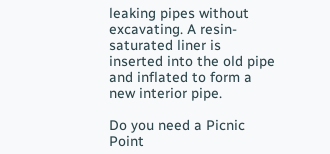leaking pipes without excavating. A resin-saturated liner is inserted into the old pipe and inflated to form a new interior pipe.

Do you need a Picnic Point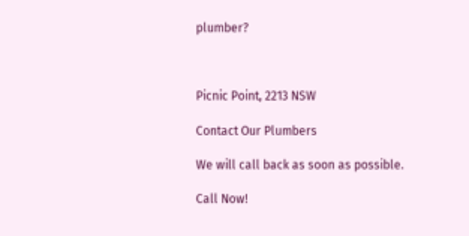plumber?



Picnic Point, 2213 NSW

Contact Our Plumbers

We will call back as soon as possible.

Call Now!